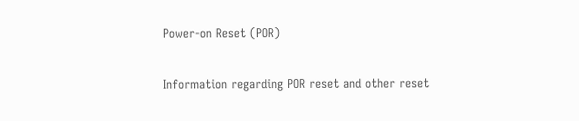Power-on Reset (POR)

Information regarding POR reset and other reset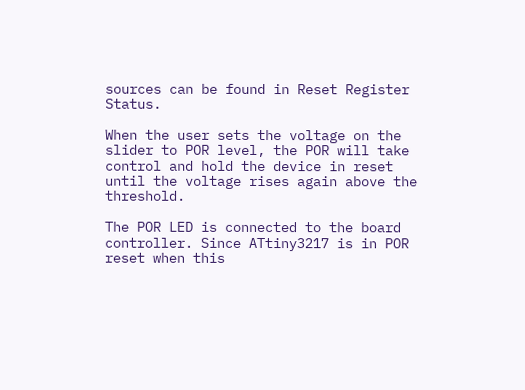sources can be found in Reset Register Status.

When the user sets the voltage on the slider to POR level, the POR will take control and hold the device in reset until the voltage rises again above the threshold.

The POR LED is connected to the board controller. Since ATtiny3217 is in POR reset when this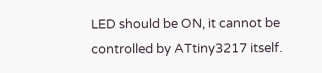LED should be ON, it cannot be controlled by ATtiny3217 itself.